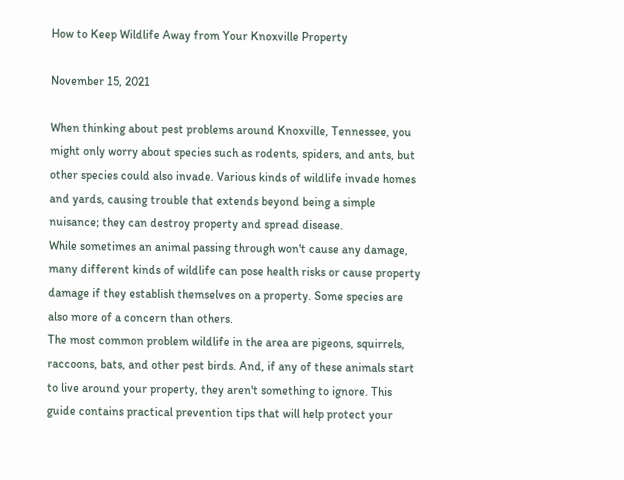How to Keep Wildlife Away from Your Knoxville Property

November 15, 2021

When thinking about pest problems around Knoxville, Tennessee, you might only worry about species such as rodents, spiders, and ants, but other species could also invade. Various kinds of wildlife invade homes and yards, causing trouble that extends beyond being a simple nuisance; they can destroy property and spread disease.
While sometimes an animal passing through won't cause any damage, many different kinds of wildlife can pose health risks or cause property damage if they establish themselves on a property. Some species are also more of a concern than others.
The most common problem wildlife in the area are pigeons, squirrels, raccoons, bats, and other pest birds. And, if any of these animals start to live around your property, they aren't something to ignore. This guide contains practical prevention tips that will help protect your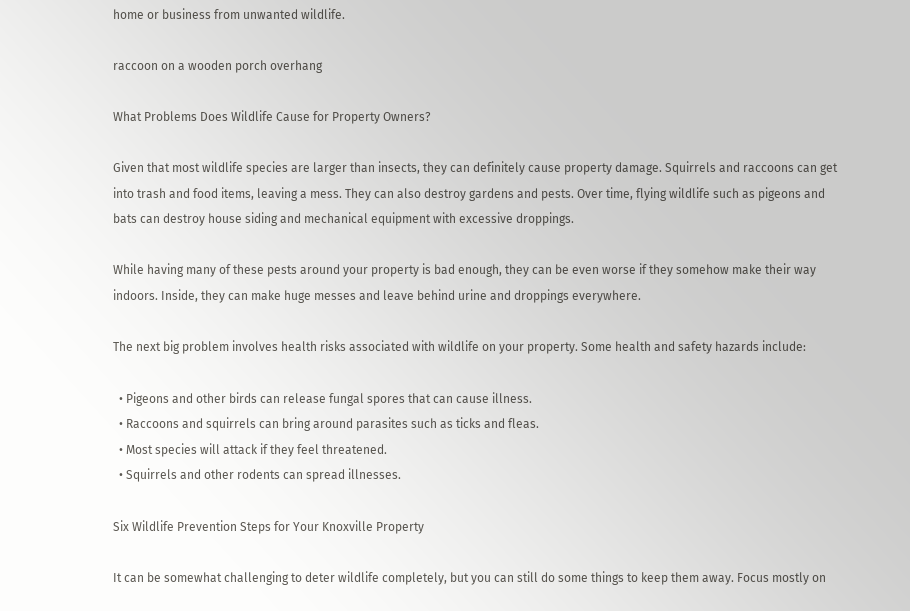home or business from unwanted wildlife.

raccoon on a wooden porch overhang

What Problems Does Wildlife Cause for Property Owners?

Given that most wildlife species are larger than insects, they can definitely cause property damage. Squirrels and raccoons can get into trash and food items, leaving a mess. They can also destroy gardens and pests. Over time, flying wildlife such as pigeons and bats can destroy house siding and mechanical equipment with excessive droppings.

While having many of these pests around your property is bad enough, they can be even worse if they somehow make their way indoors. Inside, they can make huge messes and leave behind urine and droppings everywhere.

The next big problem involves health risks associated with wildlife on your property. Some health and safety hazards include:

  • Pigeons and other birds can release fungal spores that can cause illness.
  • Raccoons and squirrels can bring around parasites such as ticks and fleas.
  • Most species will attack if they feel threatened.
  • Squirrels and other rodents can spread illnesses.

Six Wildlife Prevention Steps for Your Knoxville Property

It can be somewhat challenging to deter wildlife completely, but you can still do some things to keep them away. Focus mostly on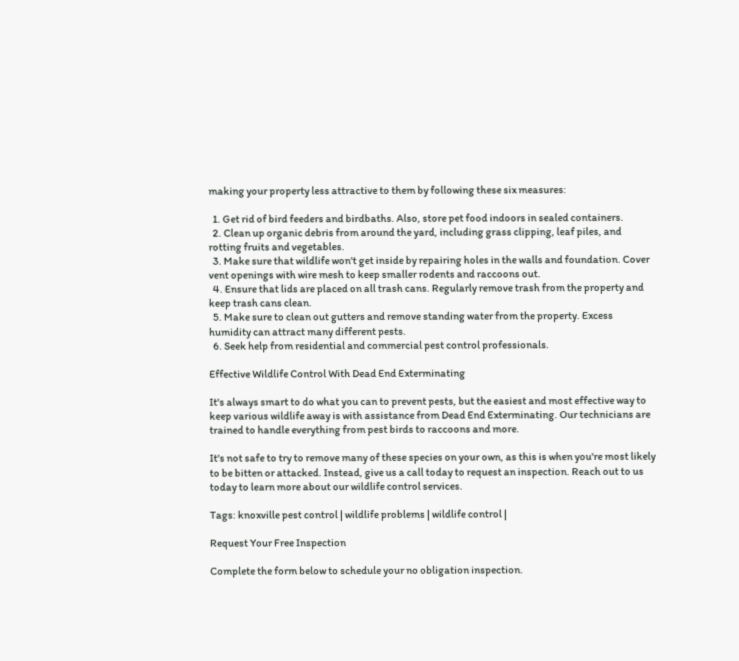making your property less attractive to them by following these six measures:

  1. Get rid of bird feeders and birdbaths. Also, store pet food indoors in sealed containers.
  2. Clean up organic debris from around the yard, including grass clipping, leaf piles, and rotting fruits and vegetables.
  3. Make sure that wildlife won't get inside by repairing holes in the walls and foundation. Cover vent openings with wire mesh to keep smaller rodents and raccoons out.
  4. Ensure that lids are placed on all trash cans. Regularly remove trash from the property and keep trash cans clean.
  5. Make sure to clean out gutters and remove standing water from the property. Excess humidity can attract many different pests.
  6. Seek help from residential and commercial pest control professionals.

Effective Wildlife Control With Dead End Exterminating

It's always smart to do what you can to prevent pests, but the easiest and most effective way to keep various wildlife away is with assistance from Dead End Exterminating. Our technicians are trained to handle everything from pest birds to raccoons and more.

It's not safe to try to remove many of these species on your own, as this is when you're most likely to be bitten or attacked. Instead, give us a call today to request an inspection. Reach out to us today to learn more about our wildlife control services.

Tags: knoxville pest control | wildlife problems | wildlife control |

Request Your Free Inspection

Complete the form below to schedule your no obligation inspection.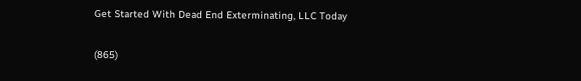Get Started With Dead End Exterminating, LLC Today

(865)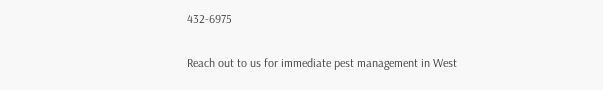432-6975

Reach out to us for immediate pest management in West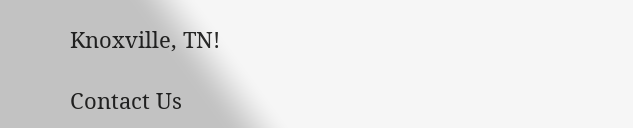Knoxville, TN!

Contact Us